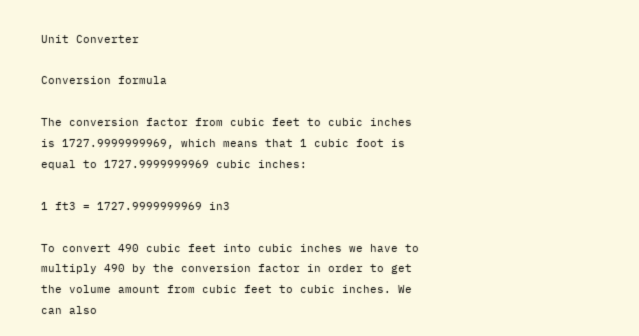Unit Converter

Conversion formula

The conversion factor from cubic feet to cubic inches is 1727.9999999969, which means that 1 cubic foot is equal to 1727.9999999969 cubic inches:

1 ft3 = 1727.9999999969 in3

To convert 490 cubic feet into cubic inches we have to multiply 490 by the conversion factor in order to get the volume amount from cubic feet to cubic inches. We can also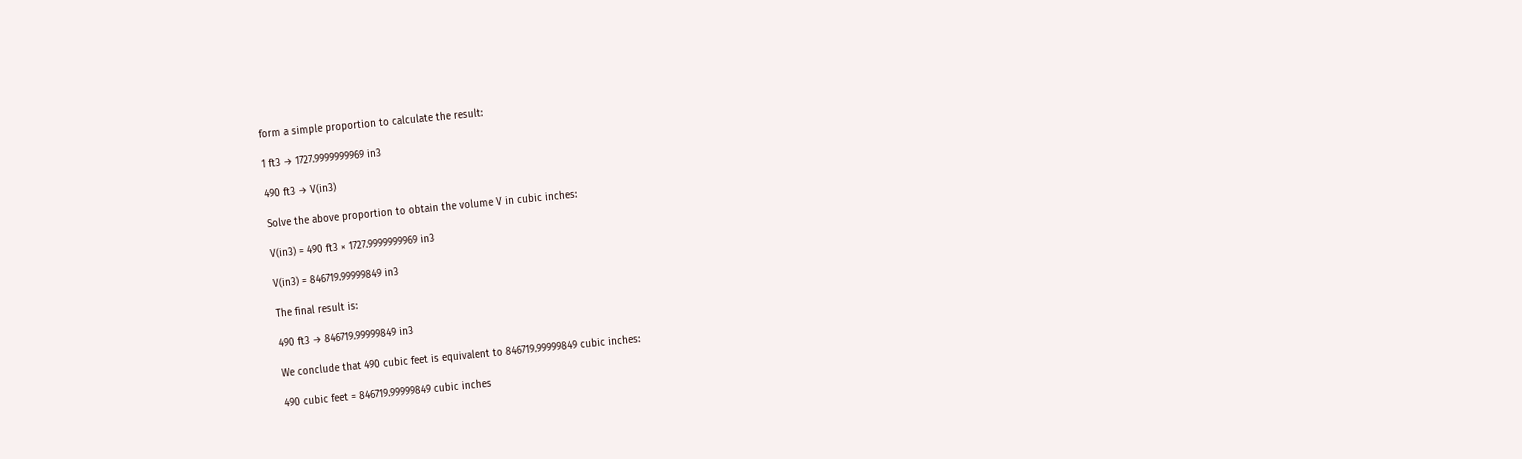form a simple proportion to calculate the result:

1 ft3 → 1727.9999999969 in3

490 ft3 → V(in3)

Solve the above proportion to obtain the volume V in cubic inches:

V(in3) = 490 ft3 × 1727.9999999969 in3

V(in3) = 846719.99999849 in3

The final result is:

490 ft3 → 846719.99999849 in3

We conclude that 490 cubic feet is equivalent to 846719.99999849 cubic inches:

490 cubic feet = 846719.99999849 cubic inches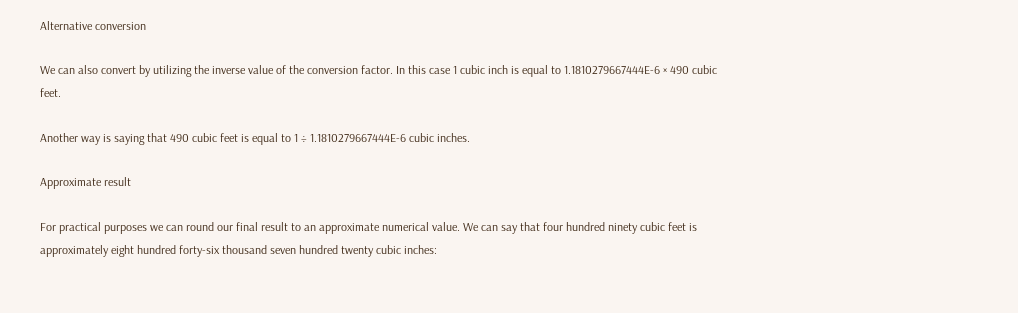Alternative conversion

We can also convert by utilizing the inverse value of the conversion factor. In this case 1 cubic inch is equal to 1.1810279667444E-6 × 490 cubic feet.

Another way is saying that 490 cubic feet is equal to 1 ÷ 1.1810279667444E-6 cubic inches.

Approximate result

For practical purposes we can round our final result to an approximate numerical value. We can say that four hundred ninety cubic feet is approximately eight hundred forty-six thousand seven hundred twenty cubic inches: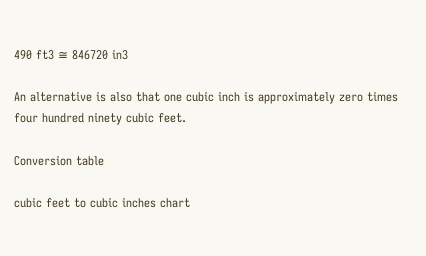490 ft3 ≅ 846720 in3

An alternative is also that one cubic inch is approximately zero times four hundred ninety cubic feet.

Conversion table

cubic feet to cubic inches chart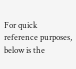For quick reference purposes, below is the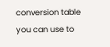conversion table you can use to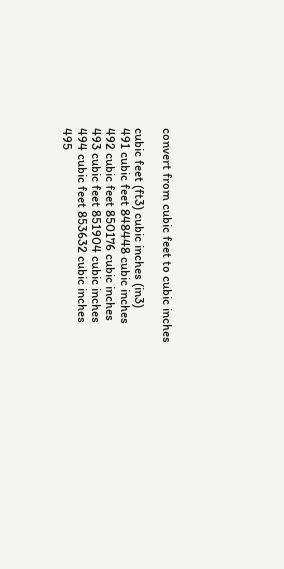convert from cubic feet to cubic inches

cubic feet (ft3) cubic inches (in3)
491 cubic feet 848448 cubic inches
492 cubic feet 850176 cubic inches
493 cubic feet 851904 cubic inches
494 cubic feet 853632 cubic inches
495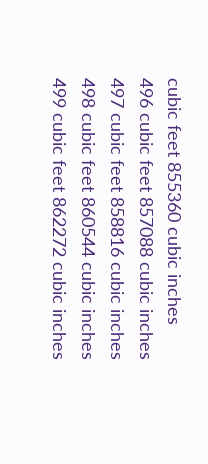cubic feet 855360 cubic inches
496 cubic feet 857088 cubic inches
497 cubic feet 858816 cubic inches
498 cubic feet 860544 cubic inches
499 cubic feet 862272 cubic inches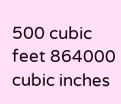500 cubic feet 864000 cubic inches